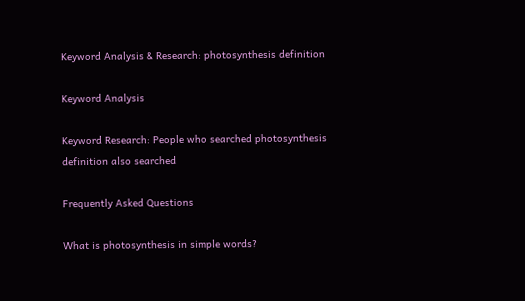Keyword Analysis & Research: photosynthesis definition

Keyword Analysis

Keyword Research: People who searched photosynthesis definition also searched

Frequently Asked Questions

What is photosynthesis in simple words?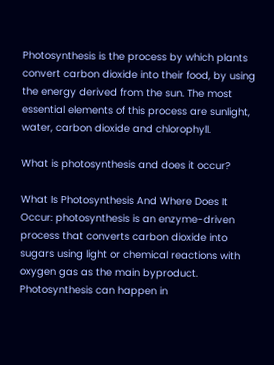Photosynthesis is the process by which plants convert carbon dioxide into their food, by using the energy derived from the sun. The most essential elements of this process are sunlight, water, carbon dioxide and chlorophyll.

What is photosynthesis and does it occur?

What Is Photosynthesis And Where Does It Occur: photosynthesis is an enzyme-driven process that converts carbon dioxide into sugars using light or chemical reactions with oxygen gas as the main byproduct. Photosynthesis can happen in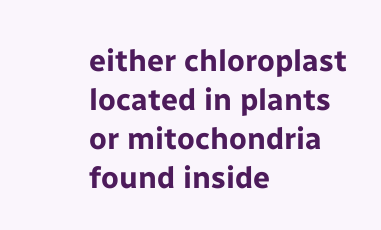either chloroplast located in plants or mitochondria found inside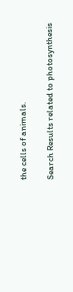the cells of animals.

Search Results related to photosynthesis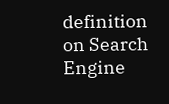definition on Search Engine